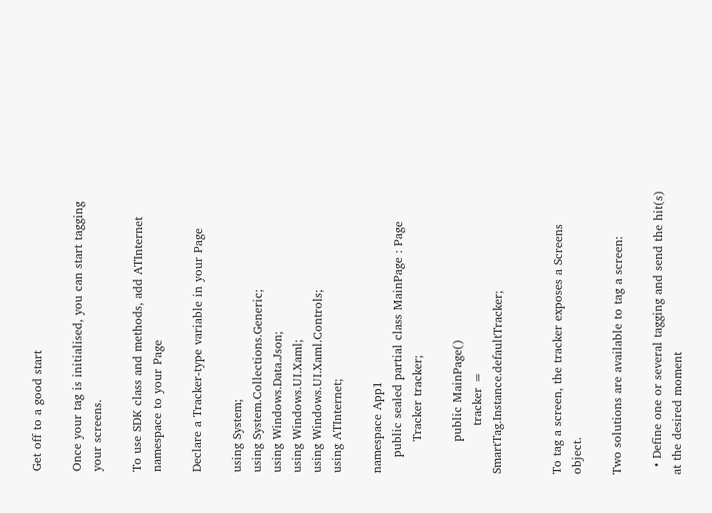Get off to a good start

Once your tag is initialised, you can start tagging your screens.

To use SDK class and methods, add ATInternet namespace to your Page

Declare a Tracker-type variable in your Page

using System;
using System.Collections.Generic;
using Windows.Data.Json;
using Windows.UI.Xaml;
using Windows.UI.Xaml.Controls;
using ATInternet;

namespace App1
    public sealed partial class MainPage : Page
        Tracker tracker;

        public MainPage()
            tracker = SmartTag.Instance.defaultTracker;


To tag a screen, the tracker exposes a Screens object.

Two solutions are available to tag a screen:

  • Define one or several tagging and send the hit(s) at the desired moment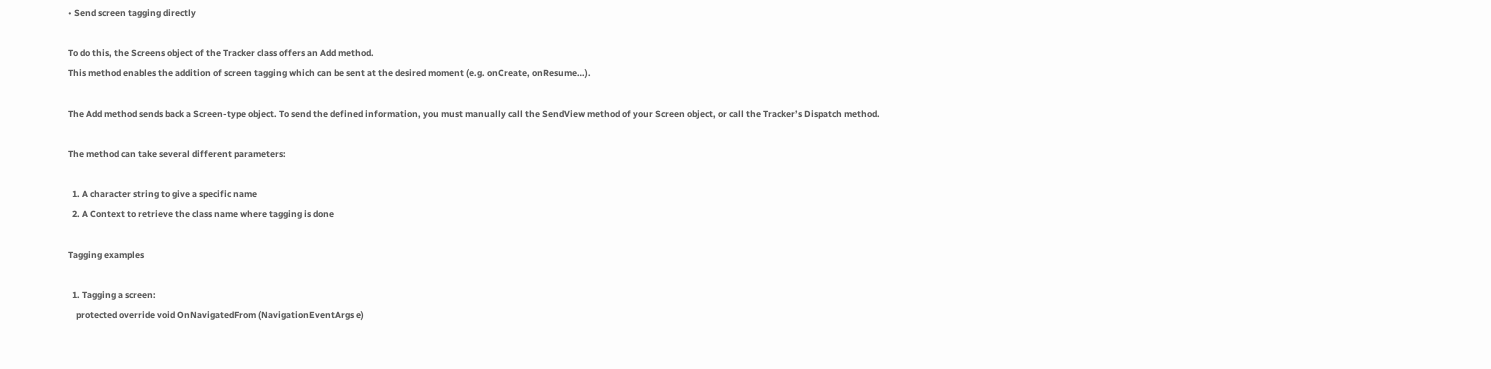• Send screen tagging directly

To do this, the Screens object of the Tracker class offers an Add method.
This method enables the addition of screen tagging which can be sent at the desired moment (e.g. onCreate, onResume…).

The Add method sends back a Screen-type object. To send the defined information, you must manually call the SendView method of your Screen object, or call the Tracker’s Dispatch method.

The method can take several different parameters:

  1. A character string to give a specific name
  2. A Context to retrieve the class name where tagging is done

Tagging examples

  1. Tagging a screen:
    protected override void OnNavigatedFrom (NavigationEventArgs e)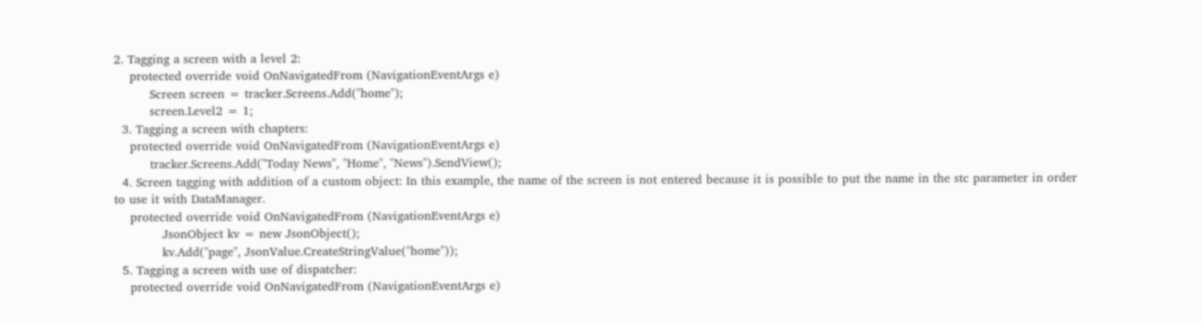2. Tagging a screen with a level 2:
    protected override void OnNavigatedFrom (NavigationEventArgs e)
         Screen screen = tracker.Screens.Add("home");
         screen.Level2 = 1;
  3. Tagging a screen with chapters:
    protected override void OnNavigatedFrom (NavigationEventArgs e)
         tracker.Screens.Add("Today News", "Home", "News").SendView();
  4. Screen tagging with addition of a custom object: In this example, the name of the screen is not entered because it is possible to put the name in the stc parameter in order to use it with DataManager.
    protected override void OnNavigatedFrom (NavigationEventArgs e)
            JsonObject kv = new JsonObject();
            kv.Add("page", JsonValue.CreateStringValue("home"));
  5. Tagging a screen with use of dispatcher:
    protected override void OnNavigatedFrom (NavigationEventArgs e)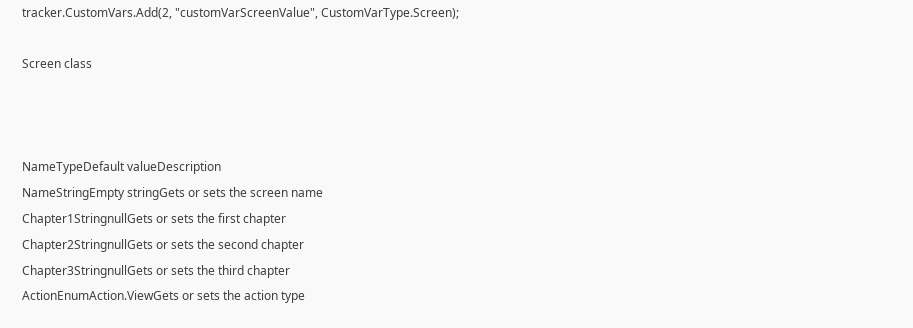tracker.CustomVars.Add(2, "customVarScreenValue", CustomVarType.Screen);

Screen class



NameTypeDefault valueDescription
NameStringEmpty stringGets or sets the screen name
Chapter1StringnullGets or sets the first chapter
Chapter2StringnullGets or sets the second chapter
Chapter3StringnullGets or sets the third chapter
ActionEnumAction.ViewGets or sets the action type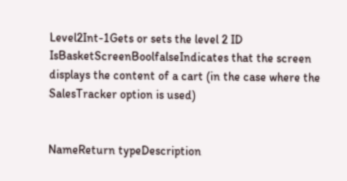Level2Int-1Gets or sets the level 2 ID
IsBasketScreenBoolfalseIndicates that the screen displays the content of a cart (in the case where the SalesTracker option is used)


NameReturn typeDescription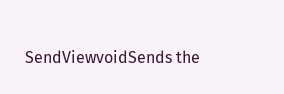SendViewvoidSends the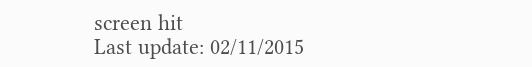screen hit
Last update: 02/11/2015